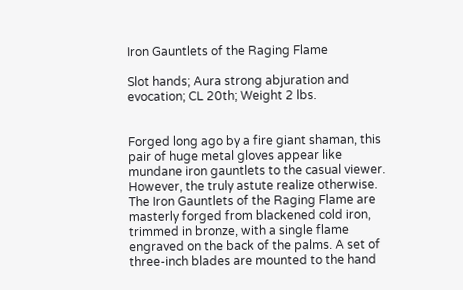Iron Gauntlets of the Raging Flame

Slot hands; Aura strong abjuration and evocation; CL 20th; Weight 2 lbs.


Forged long ago by a fire giant shaman, this pair of huge metal gloves appear like mundane iron gauntlets to the casual viewer. However, the truly astute realize otherwise. The Iron Gauntlets of the Raging Flame are masterly forged from blackened cold iron, trimmed in bronze, with a single flame engraved on the back of the palms. A set of three-inch blades are mounted to the hand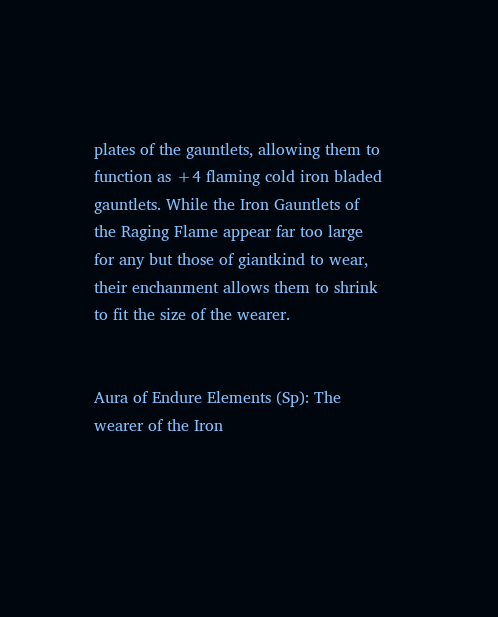plates of the gauntlets, allowing them to function as +4 flaming cold iron bladed gauntlets. While the Iron Gauntlets of the Raging Flame appear far too large for any but those of giantkind to wear, their enchanment allows them to shrink to fit the size of the wearer.


Aura of Endure Elements (Sp): The wearer of the Iron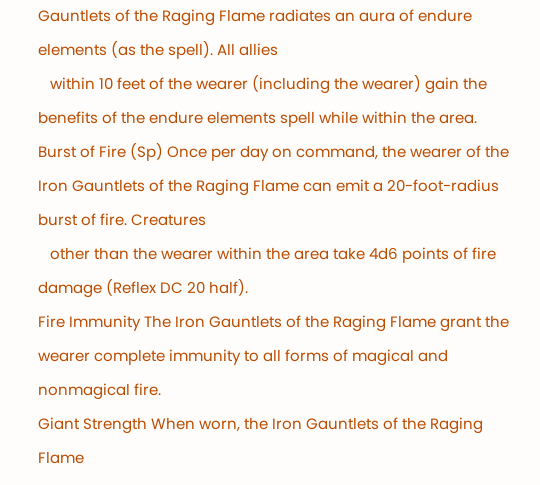Gauntlets of the Raging Flame radiates an aura of endure elements (as the spell). All allies
   within 10 feet of the wearer (including the wearer) gain the benefits of the endure elements spell while within the area.
Burst of Fire (Sp) Once per day on command, the wearer of the Iron Gauntlets of the Raging Flame can emit a 20-foot-radius burst of fire. Creatures
   other than the wearer within the area take 4d6 points of fire damage (Reflex DC 20 half).
Fire Immunity The Iron Gauntlets of the Raging Flame grant the wearer complete immunity to all forms of magical and nonmagical fire.
Giant Strength When worn, the Iron Gauntlets of the Raging Flame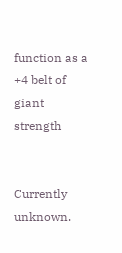function as a +4 belt of giant strength


Currently unknown.